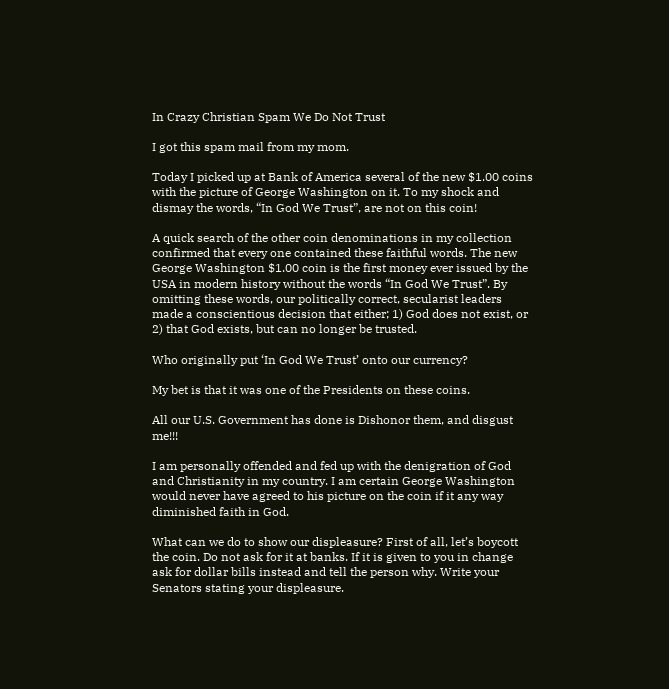In Crazy Christian Spam We Do Not Trust

I got this spam mail from my mom.

Today I picked up at Bank of America several of the new $1.00 coins with the picture of George Washington on it. To my shock and dismay the words, “In God We Trust”, are not on this coin!

A quick search of the other coin denominations in my collection confirmed that every one contained these faithful words. The new George Washington $1.00 coin is the first money ever issued by the USA in modern history without the words “In God We Trust”. By omitting these words, our politically correct, secularist leaders made a conscientious decision that either; 1) God does not exist, or 2) that God exists, but can no longer be trusted.

Who originally put ‘In God We Trust’ onto our currency?

My bet is that it was one of the Presidents on these coins.

All our U.S. Government has done is Dishonor them, and disgust me!!!

I am personally offended and fed up with the denigration of God and Christianity in my country. I am certain George Washington would never have agreed to his picture on the coin if it any way diminished faith in God.

What can we do to show our displeasure? First of all, let’s boycott the coin. Do not ask for it at banks. If it is given to you in change ask for dollar bills instead and tell the person why. Write your Senators stating your displeasure.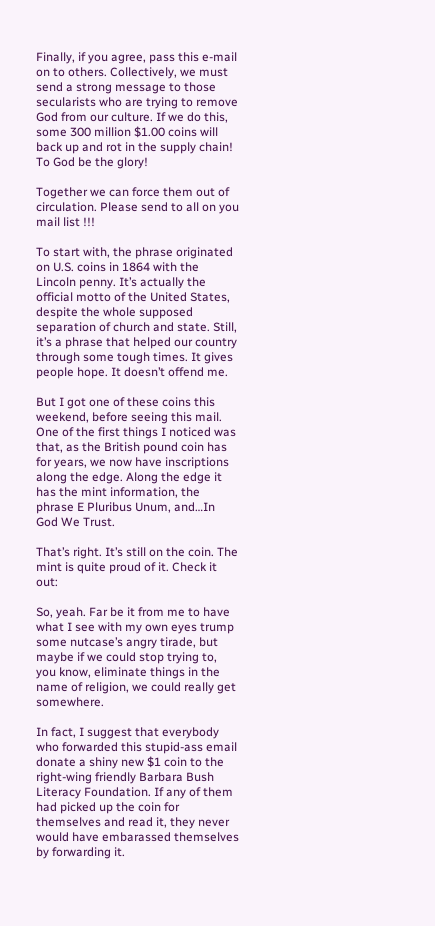Finally, if you agree, pass this e-mail on to others. Collectively, we must send a strong message to those secularists who are trying to remove God from our culture. If we do this, some 300 million $1.00 coins will back up and rot in the supply chain! To God be the glory!

Together we can force them out of circulation. Please send to all on you mail list !!!

To start with, the phrase originated on U.S. coins in 1864 with the Lincoln penny. It’s actually the official motto of the United States, despite the whole supposed separation of church and state. Still, it’s a phrase that helped our country through some tough times. It gives people hope. It doesn’t offend me.

But I got one of these coins this weekend, before seeing this mail. One of the first things I noticed was that, as the British pound coin has for years, we now have inscriptions along the edge. Along the edge it has the mint information, the phrase E Pluribus Unum, and…In God We Trust.

That’s right. It’s still on the coin. The mint is quite proud of it. Check it out:

So, yeah. Far be it from me to have what I see with my own eyes trump some nutcase’s angry tirade, but maybe if we could stop trying to, you know, eliminate things in the name of religion, we could really get somewhere.

In fact, I suggest that everybody who forwarded this stupid-ass email donate a shiny new $1 coin to the right-wing friendly Barbara Bush Literacy Foundation. If any of them had picked up the coin for themselves and read it, they never would have embarassed themselves by forwarding it.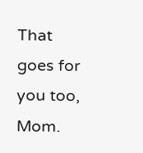That goes for you too, Mom.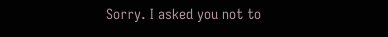Sorry. I asked you not to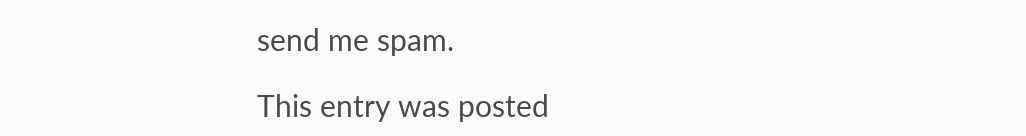send me spam.

This entry was posted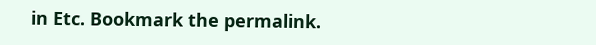in Etc. Bookmark the permalink.